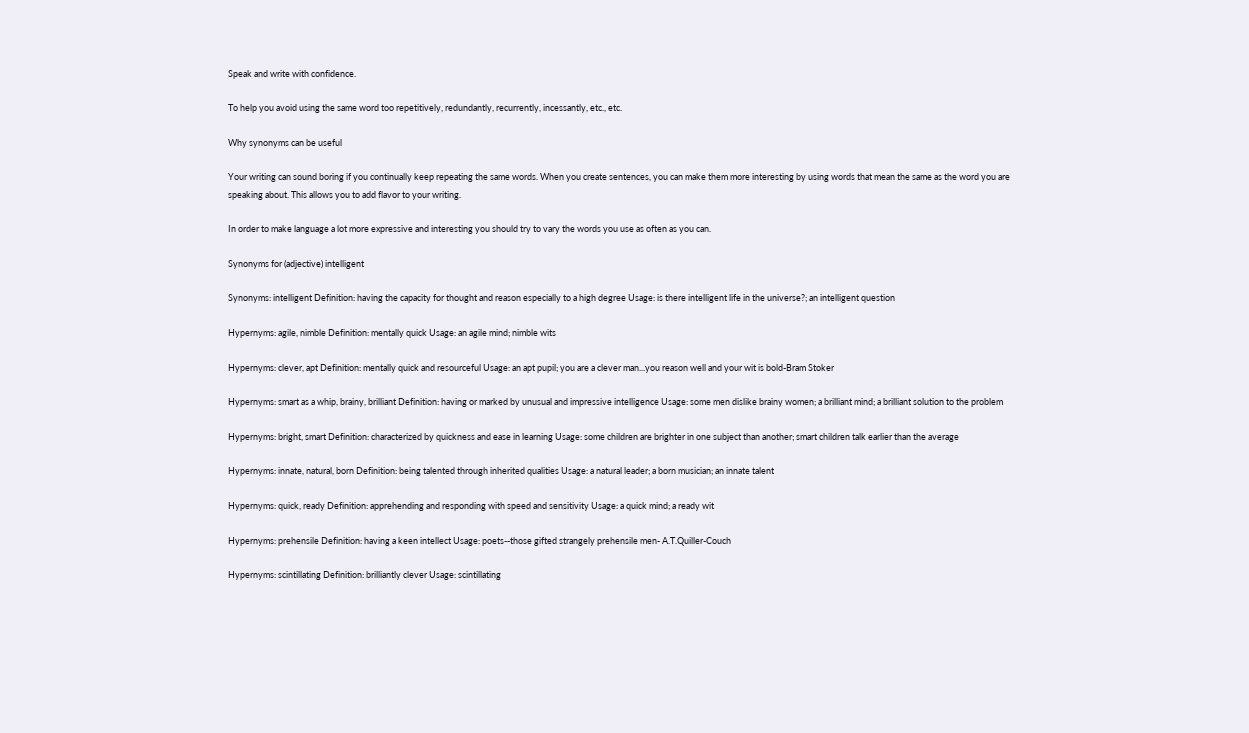Speak and write with confidence.

To help you avoid using the same word too repetitively, redundantly, recurrently, incessantly, etc., etc.

Why synonyms can be useful

Your writing can sound boring if you continually keep repeating the same words. When you create sentences, you can make them more interesting by using words that mean the same as the word you are speaking about. This allows you to add flavor to your writing.

In order to make language a lot more expressive and interesting you should try to vary the words you use as often as you can.

Synonyms for (adjective) intelligent

Synonyms: intelligent Definition: having the capacity for thought and reason especially to a high degree Usage: is there intelligent life in the universe?; an intelligent question

Hypernyms: agile, nimble Definition: mentally quick Usage: an agile mind; nimble wits

Hypernyms: clever, apt Definition: mentally quick and resourceful Usage: an apt pupil; you are a clever man...you reason well and your wit is bold-Bram Stoker

Hypernyms: smart as a whip, brainy, brilliant Definition: having or marked by unusual and impressive intelligence Usage: some men dislike brainy women; a brilliant mind; a brilliant solution to the problem

Hypernyms: bright, smart Definition: characterized by quickness and ease in learning Usage: some children are brighter in one subject than another; smart children talk earlier than the average

Hypernyms: innate, natural, born Definition: being talented through inherited qualities Usage: a natural leader; a born musician; an innate talent

Hypernyms: quick, ready Definition: apprehending and responding with speed and sensitivity Usage: a quick mind; a ready wit

Hypernyms: prehensile Definition: having a keen intellect Usage: poets--those gifted strangely prehensile men- A.T.Quiller-Couch

Hypernyms: scintillating Definition: brilliantly clever Usage: scintillating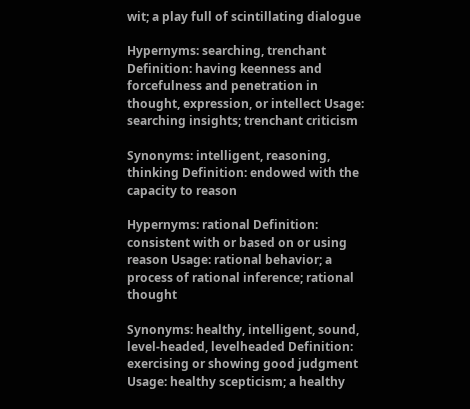wit; a play full of scintillating dialogue

Hypernyms: searching, trenchant Definition: having keenness and forcefulness and penetration in thought, expression, or intellect Usage: searching insights; trenchant criticism

Synonyms: intelligent, reasoning, thinking Definition: endowed with the capacity to reason

Hypernyms: rational Definition: consistent with or based on or using reason Usage: rational behavior; a process of rational inference; rational thought

Synonyms: healthy, intelligent, sound, level-headed, levelheaded Definition: exercising or showing good judgment Usage: healthy scepticism; a healthy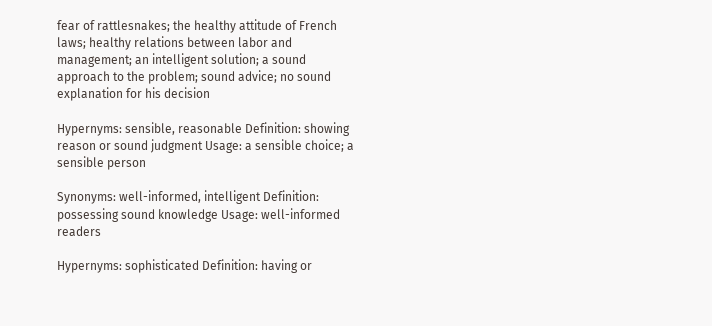fear of rattlesnakes; the healthy attitude of French laws; healthy relations between labor and management; an intelligent solution; a sound approach to the problem; sound advice; no sound explanation for his decision

Hypernyms: sensible, reasonable Definition: showing reason or sound judgment Usage: a sensible choice; a sensible person

Synonyms: well-informed, intelligent Definition: possessing sound knowledge Usage: well-informed readers

Hypernyms: sophisticated Definition: having or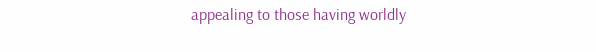appealing to those having worldly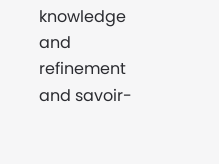knowledge and refinement and savoir-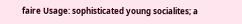faire Usage: sophisticated young socialites; a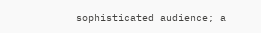sophisticated audience; a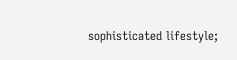sophisticated lifestyle;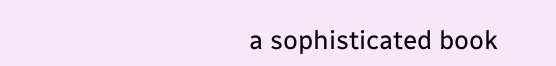a sophisticated book